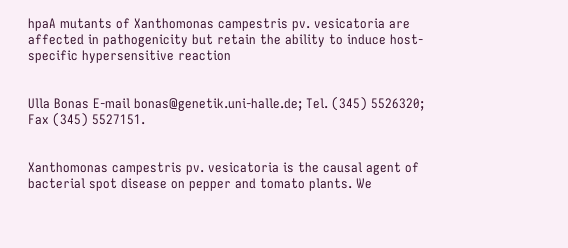hpaA mutants of Xanthomonas campestris pv. vesicatoria are affected in pathogenicity but retain the ability to induce host-specific hypersensitive reaction


Ulla Bonas E-mail bonas@genetik.uni-halle.de; Tel. (345) 5526320; Fax (345) 5527151.


Xanthomonas campestris pv. vesicatoria is the causal agent of bacterial spot disease on pepper and tomato plants. We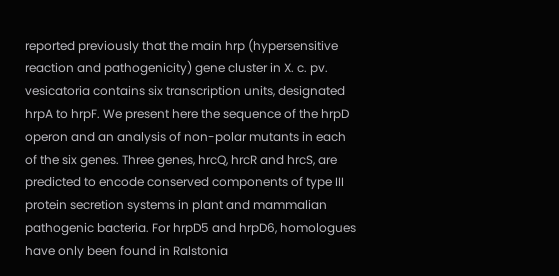reported previously that the main hrp (hypersensitive reaction and pathogenicity) gene cluster in X. c. pv. vesicatoria contains six transcription units, designated hrpA to hrpF. We present here the sequence of the hrpD operon and an analysis of non-polar mutants in each of the six genes. Three genes, hrcQ, hrcR and hrcS, are predicted to encode conserved components of type III protein secretion systems in plant and mammalian pathogenic bacteria. For hrpD5 and hrpD6, homologues have only been found in Ralstonia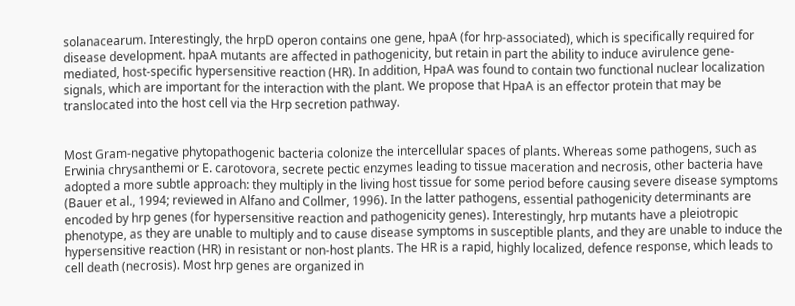solanacearum. Interestingly, the hrpD operon contains one gene, hpaA (for hrp-associated), which is specifically required for disease development. hpaA mutants are affected in pathogenicity, but retain in part the ability to induce avirulence gene-mediated, host-specific hypersensitive reaction (HR). In addition, HpaA was found to contain two functional nuclear localization signals, which are important for the interaction with the plant. We propose that HpaA is an effector protein that may be translocated into the host cell via the Hrp secretion pathway.


Most Gram-negative phytopathogenic bacteria colonize the intercellular spaces of plants. Whereas some pathogens, such as Erwinia chrysanthemi or E. carotovora, secrete pectic enzymes leading to tissue maceration and necrosis, other bacteria have adopted a more subtle approach: they multiply in the living host tissue for some period before causing severe disease symptoms (Bauer et al., 1994; reviewed in Alfano and Collmer, 1996). In the latter pathogens, essential pathogenicity determinants are encoded by hrp genes (for hypersensitive reaction and pathogenicity genes). Interestingly, hrp mutants have a pleiotropic phenotype, as they are unable to multiply and to cause disease symptoms in susceptible plants, and they are unable to induce the hypersensitive reaction (HR) in resistant or non-host plants. The HR is a rapid, highly localized, defence response, which leads to cell death (necrosis). Most hrp genes are organized in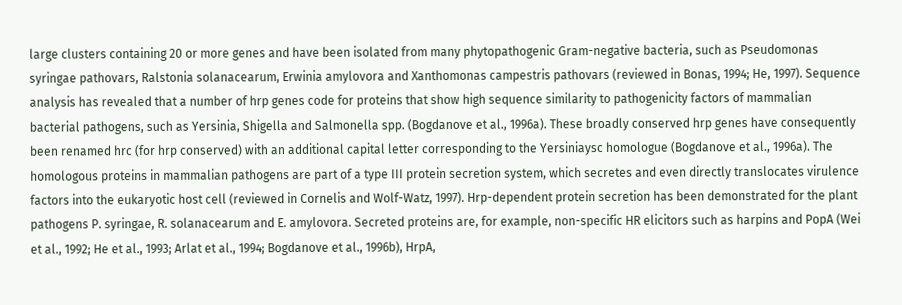large clusters containing 20 or more genes and have been isolated from many phytopathogenic Gram-negative bacteria, such as Pseudomonas syringae pathovars, Ralstonia solanacearum, Erwinia amylovora and Xanthomonas campestris pathovars (reviewed in Bonas, 1994; He, 1997). Sequence analysis has revealed that a number of hrp genes code for proteins that show high sequence similarity to pathogenicity factors of mammalian bacterial pathogens, such as Yersinia, Shigella and Salmonella spp. (Bogdanove et al., 1996a). These broadly conserved hrp genes have consequently been renamed hrc (for hrp conserved) with an additional capital letter corresponding to the Yersiniaysc homologue (Bogdanove et al., 1996a). The homologous proteins in mammalian pathogens are part of a type III protein secretion system, which secretes and even directly translocates virulence factors into the eukaryotic host cell (reviewed in Cornelis and Wolf-Watz, 1997). Hrp-dependent protein secretion has been demonstrated for the plant pathogens P. syringae, R. solanacearum and E. amylovora. Secreted proteins are, for example, non-specific HR elicitors such as harpins and PopA (Wei et al., 1992; He et al., 1993; Arlat et al., 1994; Bogdanove et al., 1996b), HrpA,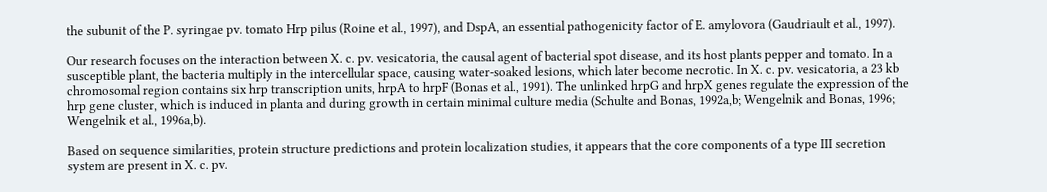the subunit of the P. syringae pv. tomato Hrp pilus (Roine et al., 1997), and DspA, an essential pathogenicity factor of E. amylovora (Gaudriault et al., 1997).

Our research focuses on the interaction between X. c. pv. vesicatoria, the causal agent of bacterial spot disease, and its host plants pepper and tomato. In a susceptible plant, the bacteria multiply in the intercellular space, causing water-soaked lesions, which later become necrotic. In X. c. pv. vesicatoria, a 23 kb chromosomal region contains six hrp transcription units, hrpA to hrpF (Bonas et al., 1991). The unlinked hrpG and hrpX genes regulate the expression of the hrp gene cluster, which is induced in planta and during growth in certain minimal culture media (Schulte and Bonas, 1992a,b; Wengelnik and Bonas, 1996; Wengelnik et al., 1996a,b).

Based on sequence similarities, protein structure predictions and protein localization studies, it appears that the core components of a type III secretion system are present in X. c. pv.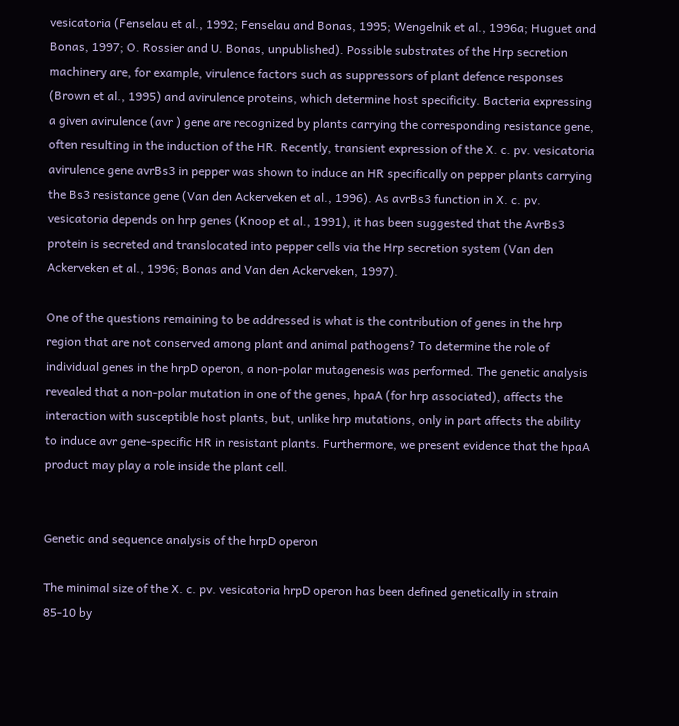vesicatoria (Fenselau et al., 1992; Fenselau and Bonas, 1995; Wengelnik et al., 1996a; Huguet and Bonas, 1997; O. Rossier and U. Bonas, unpublished). Possible substrates of the Hrp secretion machinery are, for example, virulence factors such as suppressors of plant defence responses (Brown et al., 1995) and avirulence proteins, which determine host specificity. Bacteria expressing a given avirulence (avr ) gene are recognized by plants carrying the corresponding resistance gene, often resulting in the induction of the HR. Recently, transient expression of the X. c. pv. vesicatoria avirulence gene avrBs3 in pepper was shown to induce an HR specifically on pepper plants carrying the Bs3 resistance gene (Van den Ackerveken et al., 1996). As avrBs3 function in X. c. pv. vesicatoria depends on hrp genes (Knoop et al., 1991), it has been suggested that the AvrBs3 protein is secreted and translocated into pepper cells via the Hrp secretion system (Van den Ackerveken et al., 1996; Bonas and Van den Ackerveken, 1997).

One of the questions remaining to be addressed is what is the contribution of genes in the hrp region that are not conserved among plant and animal pathogens? To determine the role of individual genes in the hrpD operon, a non-polar mutagenesis was performed. The genetic analysis revealed that a non-polar mutation in one of the genes, hpaA (for hrp associated), affects the interaction with susceptible host plants, but, unlike hrp mutations, only in part affects the ability to induce avr gene-specific HR in resistant plants. Furthermore, we present evidence that the hpaA product may play a role inside the plant cell.


Genetic and sequence analysis of the hrpD operon

The minimal size of the X. c. pv. vesicatoria hrpD operon has been defined genetically in strain 85-10 by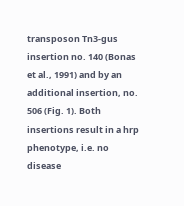transposon Tn3-gus insertion no. 140 (Bonas et al., 1991) and by an additional insertion, no. 506 (Fig. 1). Both insertions result in a hrp phenotype, i.e. no disease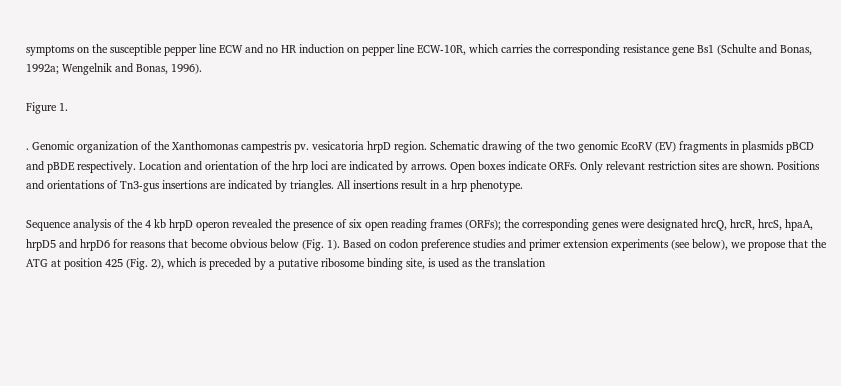symptoms on the susceptible pepper line ECW and no HR induction on pepper line ECW-10R, which carries the corresponding resistance gene Bs1 (Schulte and Bonas, 1992a; Wengelnik and Bonas, 1996).

Figure 1.

. Genomic organization of the Xanthomonas campestris pv. vesicatoria hrpD region. Schematic drawing of the two genomic EcoRV (EV) fragments in plasmids pBCD and pBDE respectively. Location and orientation of the hrp loci are indicated by arrows. Open boxes indicate ORFs. Only relevant restriction sites are shown. Positions and orientations of Tn3-gus insertions are indicated by triangles. All insertions result in a hrp phenotype.

Sequence analysis of the 4 kb hrpD operon revealed the presence of six open reading frames (ORFs); the corresponding genes were designated hrcQ, hrcR, hrcS, hpaA, hrpD5 and hrpD6 for reasons that become obvious below (Fig. 1). Based on codon preference studies and primer extension experiments (see below), we propose that the ATG at position 425 (Fig. 2), which is preceded by a putative ribosome binding site, is used as the translation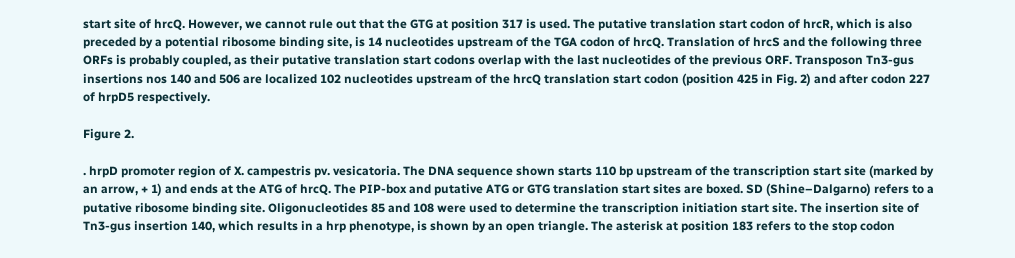start site of hrcQ. However, we cannot rule out that the GTG at position 317 is used. The putative translation start codon of hrcR, which is also preceded by a potential ribosome binding site, is 14 nucleotides upstream of the TGA codon of hrcQ. Translation of hrcS and the following three ORFs is probably coupled, as their putative translation start codons overlap with the last nucleotides of the previous ORF. Transposon Tn3-gus insertions nos 140 and 506 are localized 102 nucleotides upstream of the hrcQ translation start codon (position 425 in Fig. 2) and after codon 227 of hrpD5 respectively.

Figure 2.

. hrpD promoter region of X. campestris pv. vesicatoria. The DNA sequence shown starts 110 bp upstream of the transcription start site (marked by an arrow, + 1) and ends at the ATG of hrcQ. The PIP-box and putative ATG or GTG translation start sites are boxed. SD (Shine–Dalgarno) refers to a putative ribosome binding site. Oligonucleotides 85 and 108 were used to determine the transcription initiation start site. The insertion site of Tn3-gus insertion 140, which results in a hrp phenotype, is shown by an open triangle. The asterisk at position 183 refers to the stop codon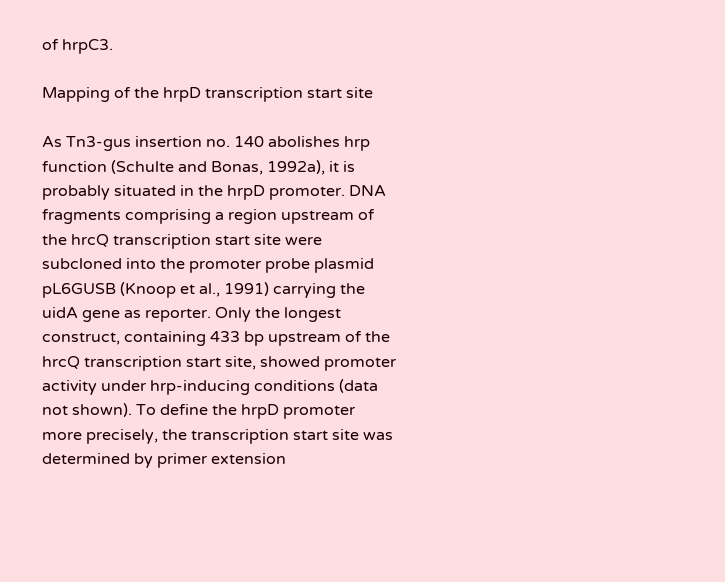of hrpC3.

Mapping of the hrpD transcription start site

As Tn3-gus insertion no. 140 abolishes hrp function (Schulte and Bonas, 1992a), it is probably situated in the hrpD promoter. DNA fragments comprising a region upstream of the hrcQ transcription start site were subcloned into the promoter probe plasmid pL6GUSB (Knoop et al., 1991) carrying the uidA gene as reporter. Only the longest construct, containing 433 bp upstream of the hrcQ transcription start site, showed promoter activity under hrp-inducing conditions (data not shown). To define the hrpD promoter more precisely, the transcription start site was determined by primer extension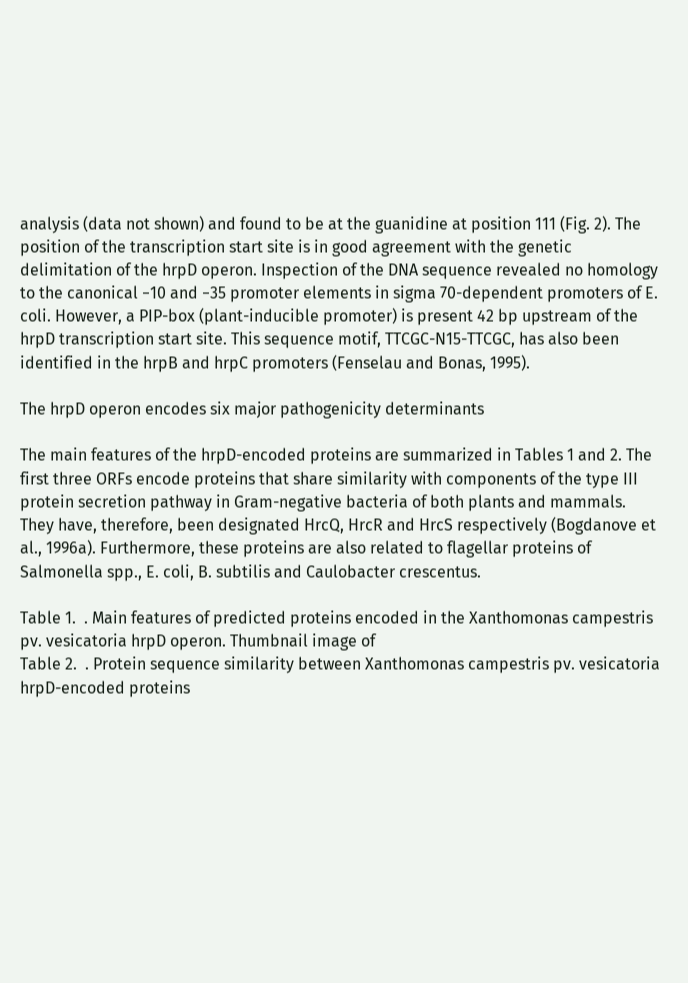analysis (data not shown) and found to be at the guanidine at position 111 (Fig. 2). The position of the transcription start site is in good agreement with the genetic delimitation of the hrpD operon. Inspection of the DNA sequence revealed no homology to the canonical −10 and −35 promoter elements in sigma 70-dependent promoters of E. coli. However, a PIP-box (plant-inducible promoter) is present 42 bp upstream of the hrpD transcription start site. This sequence motif, TTCGC-N15-TTCGC, has also been identified in the hrpB and hrpC promoters (Fenselau and Bonas, 1995).

The hrpD operon encodes six major pathogenicity determinants

The main features of the hrpD-encoded proteins are summarized in Tables 1 and 2. The first three ORFs encode proteins that share similarity with components of the type III protein secretion pathway in Gram-negative bacteria of both plants and mammals. They have, therefore, been designated HrcQ, HrcR and HrcS respectively (Bogdanove et al., 1996a). Furthermore, these proteins are also related to flagellar proteins of Salmonella spp., E. coli, B. subtilis and Caulobacter crescentus.

Table 1.  . Main features of predicted proteins encoded in the Xanthomonas campestris pv. vesicatoria hrpD operon. Thumbnail image of
Table 2.  . Protein sequence similarity between Xanthomonas campestris pv. vesicatoria hrpD-encoded proteins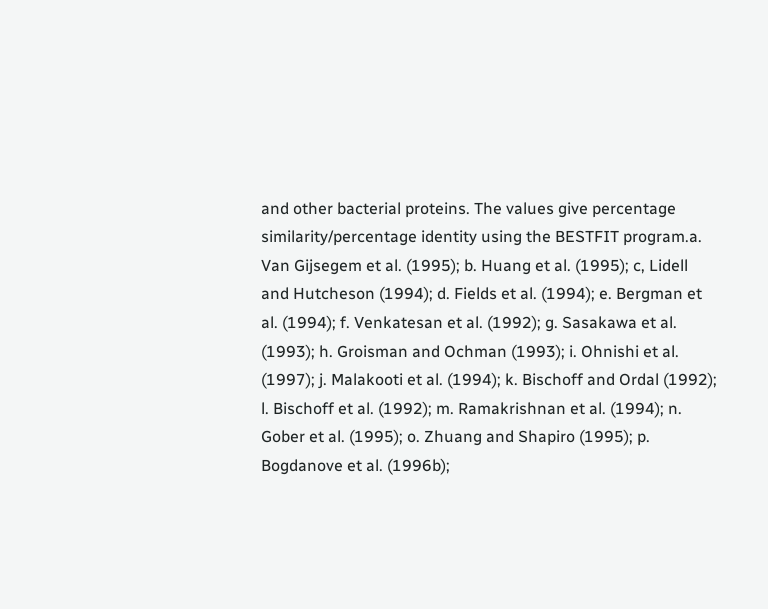and other bacterial proteins. The values give percentage similarity/percentage identity using the BESTFIT program.a. Van Gijsegem et al. (1995); b. Huang et al. (1995); c, Lidell and Hutcheson (1994); d. Fields et al. (1994); e. Bergman et al. (1994); f. Venkatesan et al. (1992); g. Sasakawa et al. (1993); h. Groisman and Ochman (1993); i. Ohnishi et al. (1997); j. Malakooti et al. (1994); k. Bischoff and Ordal (1992); l. Bischoff et al. (1992); m. Ramakrishnan et al. (1994); n. Gober et al. (1995); o. Zhuang and Shapiro (1995); p. Bogdanove et al. (1996b);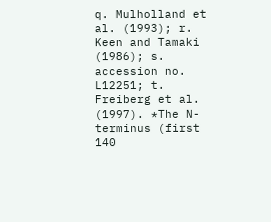q. Mulholland et al. (1993); r. Keen and Tamaki (1986); s. accession no. L12251; t. Freiberg et al. (1997). *The N-terminus (first 140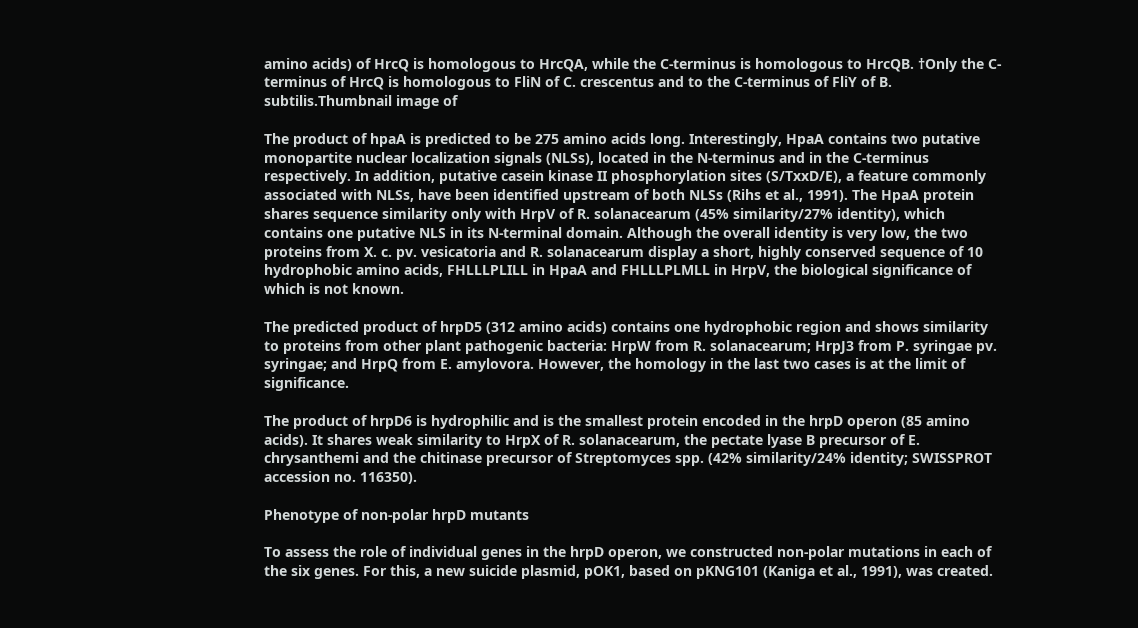amino acids) of HrcQ is homologous to HrcQA, while the C-terminus is homologous to HrcQB. †Only the C-terminus of HrcQ is homologous to FliN of C. crescentus and to the C-terminus of FliY of B. subtilis.Thumbnail image of

The product of hpaA is predicted to be 275 amino acids long. Interestingly, HpaA contains two putative monopartite nuclear localization signals (NLSs), located in the N-terminus and in the C-terminus respectively. In addition, putative casein kinase II phosphorylation sites (S/TxxD/E), a feature commonly associated with NLSs, have been identified upstream of both NLSs (Rihs et al., 1991). The HpaA protein shares sequence similarity only with HrpV of R. solanacearum (45% similarity/27% identity), which contains one putative NLS in its N-terminal domain. Although the overall identity is very low, the two proteins from X. c. pv. vesicatoria and R. solanacearum display a short, highly conserved sequence of 10 hydrophobic amino acids, FHLLLPLILL in HpaA and FHLLLPLMLL in HrpV, the biological significance of which is not known.

The predicted product of hrpD5 (312 amino acids) contains one hydrophobic region and shows similarity to proteins from other plant pathogenic bacteria: HrpW from R. solanacearum; HrpJ3 from P. syringae pv. syringae; and HrpQ from E. amylovora. However, the homology in the last two cases is at the limit of significance.

The product of hrpD6 is hydrophilic and is the smallest protein encoded in the hrpD operon (85 amino acids). It shares weak similarity to HrpX of R. solanacearum, the pectate lyase B precursor of E. chrysanthemi and the chitinase precursor of Streptomyces spp. (42% similarity/24% identity; SWISSPROT accession no. 116350).

Phenotype of non-polar hrpD mutants

To assess the role of individual genes in the hrpD operon, we constructed non-polar mutations in each of the six genes. For this, a new suicide plasmid, pOK1, based on pKNG101 (Kaniga et al., 1991), was created.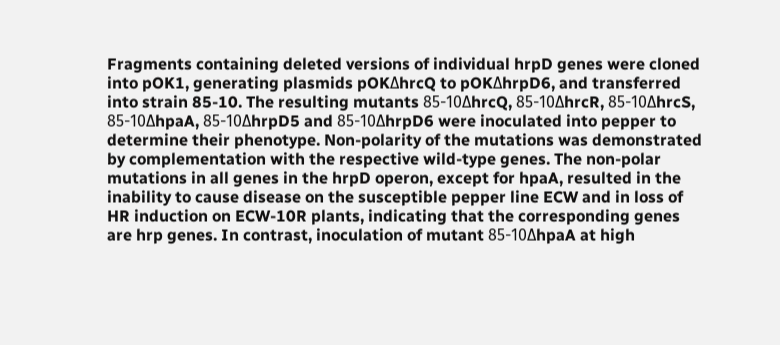Fragments containing deleted versions of individual hrpD genes were cloned into pOK1, generating plasmids pOKΔhrcQ to pOKΔhrpD6, and transferred into strain 85-10. The resulting mutants 85-10ΔhrcQ, 85-10ΔhrcR, 85-10ΔhrcS, 85-10ΔhpaA, 85-10ΔhrpD5 and 85-10ΔhrpD6 were inoculated into pepper to determine their phenotype. Non-polarity of the mutations was demonstrated by complementation with the respective wild-type genes. The non-polar mutations in all genes in the hrpD operon, except for hpaA, resulted in the inability to cause disease on the susceptible pepper line ECW and in loss of HR induction on ECW-10R plants, indicating that the corresponding genes are hrp genes. In contrast, inoculation of mutant 85-10ΔhpaA at high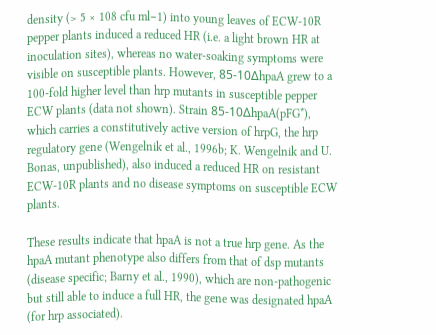density (> 5 × 108 cfu ml−1) into young leaves of ECW-10R pepper plants induced a reduced HR (i.e. a light brown HR at inoculation sites), whereas no water-soaking symptoms were visible on susceptible plants. However, 85-10ΔhpaA grew to a 100-fold higher level than hrp mutants in susceptible pepper ECW plants (data not shown). Strain 85-10ΔhpaA(pFG*), which carries a constitutively active version of hrpG, the hrp regulatory gene (Wengelnik et al., 1996b; K. Wengelnik and U. Bonas, unpublished), also induced a reduced HR on resistant ECW-10R plants and no disease symptoms on susceptible ECW plants.

These results indicate that hpaA is not a true hrp gene. As the hpaA mutant phenotype also differs from that of dsp mutants (disease specific; Barny et al., 1990), which are non-pathogenic but still able to induce a full HR, the gene was designated hpaA (for hrp associated).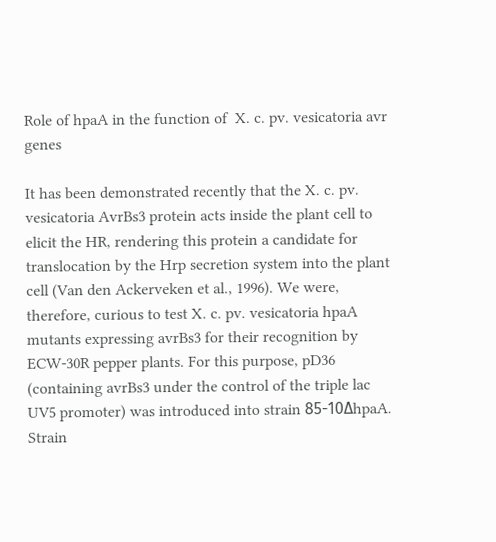Role of hpaA in the function of  X. c. pv. vesicatoria avr genes

It has been demonstrated recently that the X. c. pv. vesicatoria AvrBs3 protein acts inside the plant cell to elicit the HR, rendering this protein a candidate for translocation by the Hrp secretion system into the plant cell (Van den Ackerveken et al., 1996). We were, therefore, curious to test X. c. pv. vesicatoria hpaA mutants expressing avrBs3 for their recognition by ECW-30R pepper plants. For this purpose, pD36 (containing avrBs3 under the control of the triple lac UV5 promoter) was introduced into strain 85-10ΔhpaA. Strain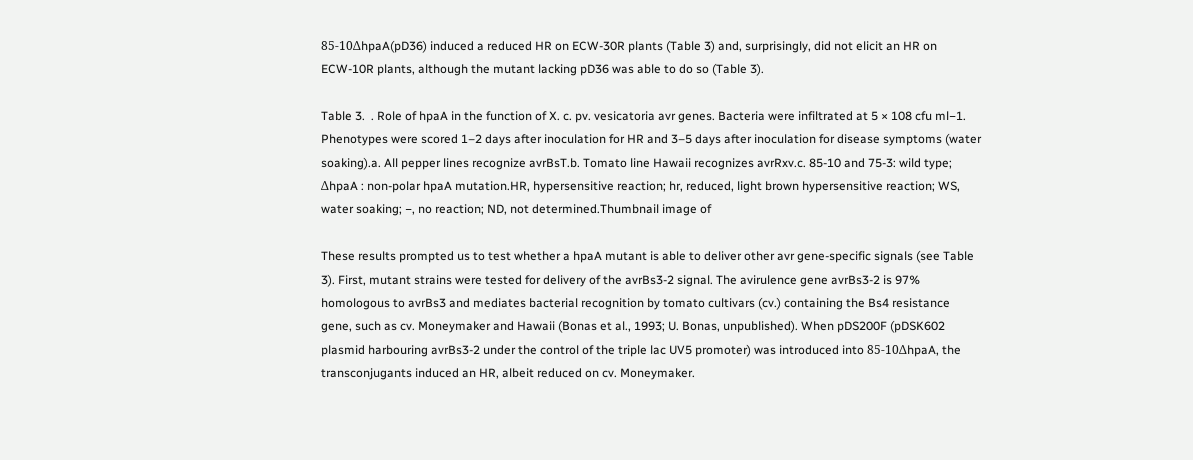85-10ΔhpaA(pD36) induced a reduced HR on ECW-30R plants (Table 3) and, surprisingly, did not elicit an HR on ECW-10R plants, although the mutant lacking pD36 was able to do so (Table 3).

Table 3.  . Role of hpaA in the function of X. c. pv. vesicatoria avr genes. Bacteria were infiltrated at 5 × 108 cfu ml−1. Phenotypes were scored 1–2 days after inoculation for HR and 3–5 days after inoculation for disease symptoms (water soaking).a. All pepper lines recognize avrBsT.b. Tomato line Hawaii recognizes avrRxv.c. 85-10 and 75-3: wild type; ΔhpaA : non-polar hpaA mutation.HR, hypersensitive reaction; hr, reduced, light brown hypersensitive reaction; WS, water soaking; −, no reaction; ND, not determined.Thumbnail image of

These results prompted us to test whether a hpaA mutant is able to deliver other avr gene-specific signals (see Table 3). First, mutant strains were tested for delivery of the avrBs3-2 signal. The avirulence gene avrBs3-2 is 97% homologous to avrBs3 and mediates bacterial recognition by tomato cultivars (cv.) containing the Bs4 resistance gene, such as cv. Moneymaker and Hawaii (Bonas et al., 1993; U. Bonas, unpublished). When pDS200F (pDSK602 plasmid harbouring avrBs3-2 under the control of the triple lac UV5 promoter) was introduced into 85-10ΔhpaA, the transconjugants induced an HR, albeit reduced on cv. Moneymaker.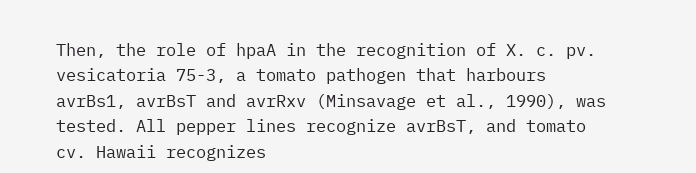Then, the role of hpaA in the recognition of X. c. pv. vesicatoria 75-3, a tomato pathogen that harbours avrBs1, avrBsT and avrRxv (Minsavage et al., 1990), was tested. All pepper lines recognize avrBsT, and tomato cv. Hawaii recognizes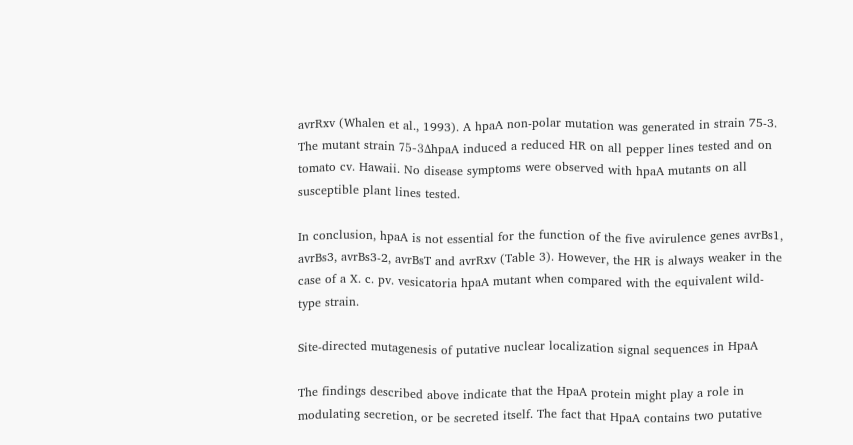avrRxv (Whalen et al., 1993). A hpaA non-polar mutation was generated in strain 75-3. The mutant strain 75-3ΔhpaA induced a reduced HR on all pepper lines tested and on tomato cv. Hawaii. No disease symptoms were observed with hpaA mutants on all susceptible plant lines tested.

In conclusion, hpaA is not essential for the function of the five avirulence genes avrBs1, avrBs3, avrBs3-2, avrBsT and avrRxv (Table 3). However, the HR is always weaker in the case of a X. c. pv. vesicatoria hpaA mutant when compared with the equivalent wild-type strain.

Site-directed mutagenesis of putative nuclear localization signal sequences in HpaA

The findings described above indicate that the HpaA protein might play a role in modulating secretion, or be secreted itself. The fact that HpaA contains two putative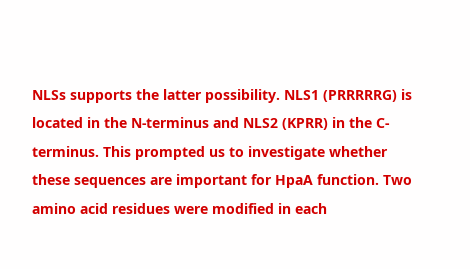NLSs supports the latter possibility. NLS1 (PRRRRRG) is located in the N-terminus and NLS2 (KPRR) in the C-terminus. This prompted us to investigate whether these sequences are important for HpaA function. Two amino acid residues were modified in each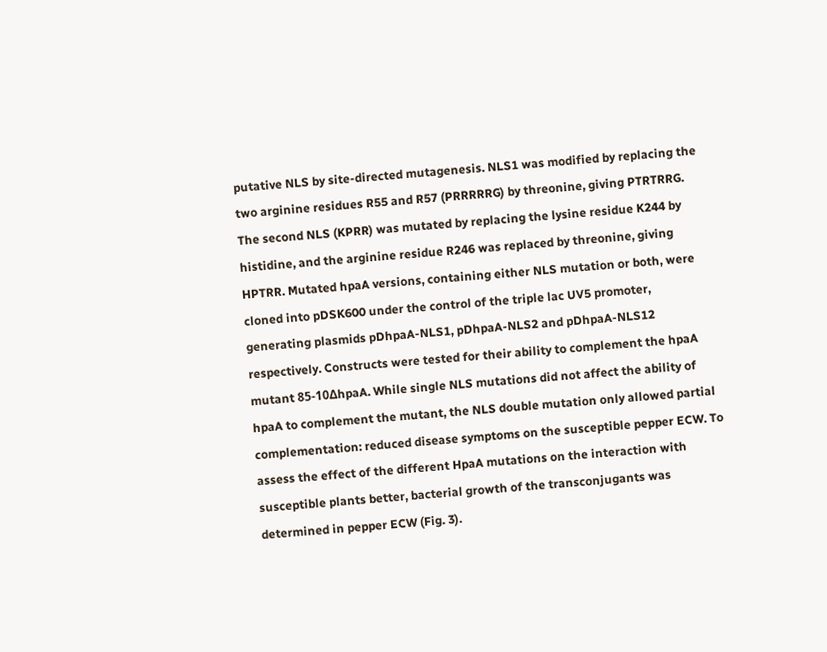putative NLS by site-directed mutagenesis. NLS1 was modified by replacing the two arginine residues R55 and R57 (PRRRRRG) by threonine, giving PTRTRRG. The second NLS (KPRR) was mutated by replacing the lysine residue K244 by histidine, and the arginine residue R246 was replaced by threonine, giving HPTRR. Mutated hpaA versions, containing either NLS mutation or both, were cloned into pDSK600 under the control of the triple lac UV5 promoter, generating plasmids pDhpaA-NLS1, pDhpaA-NLS2 and pDhpaA-NLS12 respectively. Constructs were tested for their ability to complement the hpaA mutant 85-10ΔhpaA. While single NLS mutations did not affect the ability of hpaA to complement the mutant, the NLS double mutation only allowed partial complementation: reduced disease symptoms on the susceptible pepper ECW. To assess the effect of the different HpaA mutations on the interaction with susceptible plants better, bacterial growth of the transconjugants was determined in pepper ECW (Fig. 3).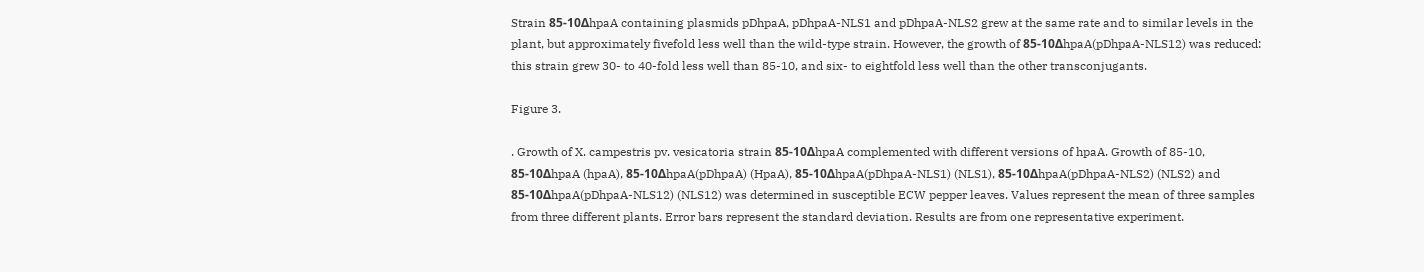Strain 85-10ΔhpaA containing plasmids pDhpaA, pDhpaA-NLS1 and pDhpaA-NLS2 grew at the same rate and to similar levels in the plant, but approximately fivefold less well than the wild-type strain. However, the growth of 85-10ΔhpaA(pDhpaA-NLS12) was reduced: this strain grew 30- to 40-fold less well than 85-10, and six- to eightfold less well than the other transconjugants.

Figure 3.

. Growth of X. campestris pv. vesicatoria strain 85-10ΔhpaA complemented with different versions of hpaA. Growth of 85-10, 85-10ΔhpaA (hpaA), 85-10ΔhpaA(pDhpaA) (HpaA), 85-10ΔhpaA(pDhpaA-NLS1) (NLS1), 85-10ΔhpaA(pDhpaA-NLS2) (NLS2) and 85-10ΔhpaA(pDhpaA-NLS12) (NLS12) was determined in susceptible ECW pepper leaves. Values represent the mean of three samples from three different plants. Error bars represent the standard deviation. Results are from one representative experiment.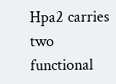Hpa2 carries two functional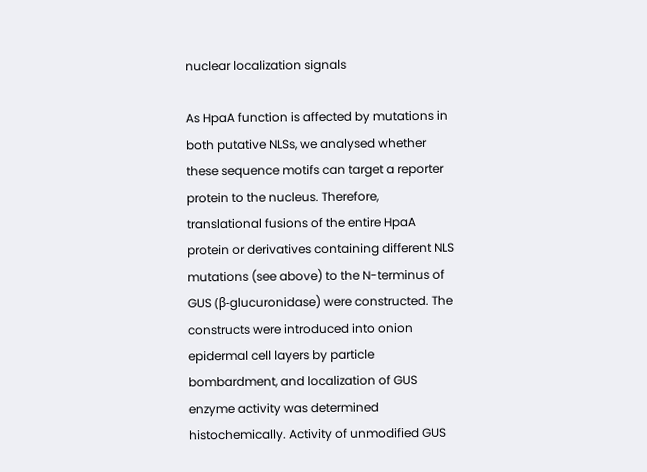nuclear localization signals

As HpaA function is affected by mutations in both putative NLSs, we analysed whether these sequence motifs can target a reporter protein to the nucleus. Therefore, translational fusions of the entire HpaA protein or derivatives containing different NLS mutations (see above) to the N-terminus of GUS (β-glucuronidase) were constructed. The constructs were introduced into onion epidermal cell layers by particle bombardment, and localization of GUS enzyme activity was determined histochemically. Activity of unmodified GUS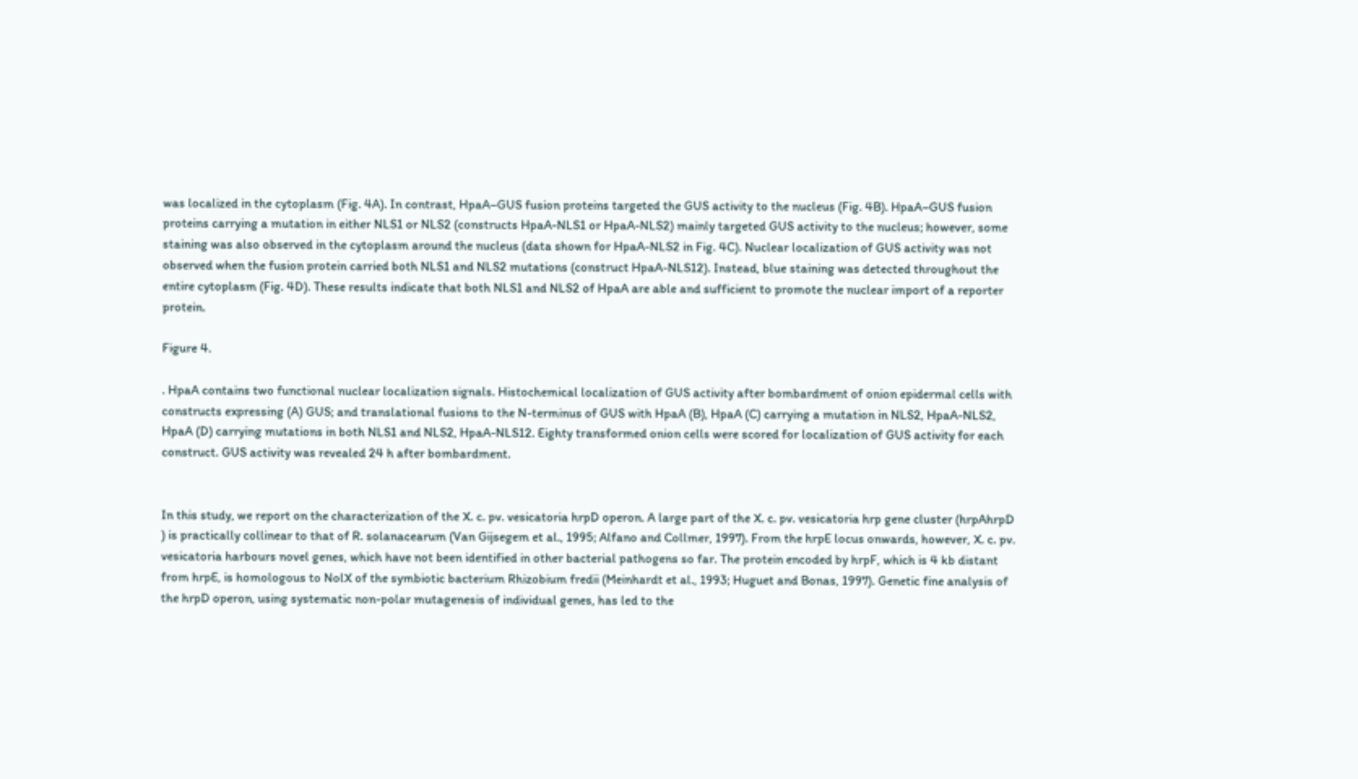was localized in the cytoplasm (Fig. 4A). In contrast, HpaA–GUS fusion proteins targeted the GUS activity to the nucleus (Fig. 4B). HpaA–GUS fusion proteins carrying a mutation in either NLS1 or NLS2 (constructs HpaA-NLS1 or HpaA-NLS2) mainly targeted GUS activity to the nucleus; however, some staining was also observed in the cytoplasm around the nucleus (data shown for HpaA-NLS2 in Fig. 4C). Nuclear localization of GUS activity was not observed when the fusion protein carried both NLS1 and NLS2 mutations (construct HpaA-NLS12). Instead, blue staining was detected throughout the entire cytoplasm (Fig. 4D). These results indicate that both NLS1 and NLS2 of HpaA are able and sufficient to promote the nuclear import of a reporter protein.

Figure 4.

. HpaA contains two functional nuclear localization signals. Histochemical localization of GUS activity after bombardment of onion epidermal cells with constructs expressing (A) GUS; and translational fusions to the N-terminus of GUS with HpaA (B), HpaA (C) carrying a mutation in NLS2, HpaA-NLS2, HpaA (D) carrying mutations in both NLS1 and NLS2, HpaA-NLS12. Eighty transformed onion cells were scored for localization of GUS activity for each construct. GUS activity was revealed 24 h after bombardment.


In this study, we report on the characterization of the X. c. pv. vesicatoria hrpD operon. A large part of the X. c. pv. vesicatoria hrp gene cluster (hrpAhrpD ) is practically collinear to that of R. solanacearum (Van Gijsegem et al., 1995; Alfano and Collmer, 1997). From the hrpE locus onwards, however, X. c. pv. vesicatoria harbours novel genes, which have not been identified in other bacterial pathogens so far. The protein encoded by hrpF, which is 4 kb distant from hrpE, is homologous to NolX of the symbiotic bacterium Rhizobium fredii (Meinhardt et al., 1993; Huguet and Bonas, 1997). Genetic fine analysis of the hrpD operon, using systematic non-polar mutagenesis of individual genes, has led to the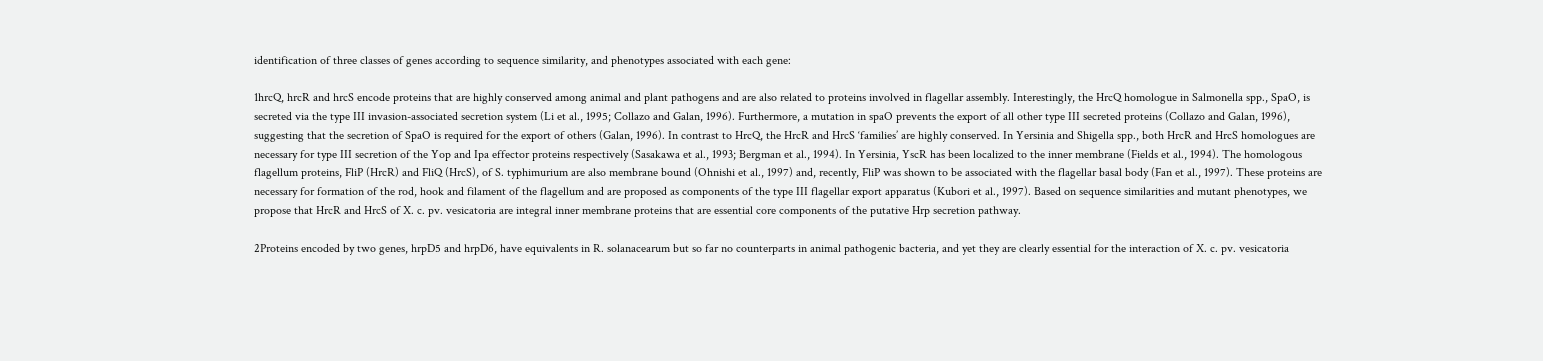identification of three classes of genes according to sequence similarity, and phenotypes associated with each gene:

1hrcQ, hrcR and hrcS encode proteins that are highly conserved among animal and plant pathogens and are also related to proteins involved in flagellar assembly. Interestingly, the HrcQ homologue in Salmonella spp., SpaO, is secreted via the type III invasion-associated secretion system (Li et al., 1995; Collazo and Galan, 1996). Furthermore, a mutation in spaO prevents the export of all other type III secreted proteins (Collazo and Galan, 1996), suggesting that the secretion of SpaO is required for the export of others (Galan, 1996). In contrast to HrcQ, the HrcR and HrcS ‘families’ are highly conserved. In Yersinia and Shigella spp., both HrcR and HrcS homologues are necessary for type III secretion of the Yop and Ipa effector proteins respectively (Sasakawa et al., 1993; Bergman et al., 1994). In Yersinia, YscR has been localized to the inner membrane (Fields et al., 1994). The homologous flagellum proteins, FliP (HrcR) and FliQ (HrcS), of S. typhimurium are also membrane bound (Ohnishi et al., 1997) and, recently, FliP was shown to be associated with the flagellar basal body (Fan et al., 1997). These proteins are necessary for formation of the rod, hook and filament of the flagellum and are proposed as components of the type III flagellar export apparatus (Kubori et al., 1997). Based on sequence similarities and mutant phenotypes, we propose that HrcR and HrcS of X. c. pv. vesicatoria are integral inner membrane proteins that are essential core components of the putative Hrp secretion pathway.

2Proteins encoded by two genes, hrpD5 and hrpD6, have equivalents in R. solanacearum but so far no counterparts in animal pathogenic bacteria, and yet they are clearly essential for the interaction of X. c. pv. vesicatoria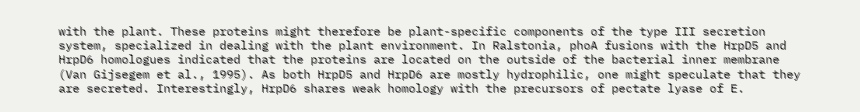with the plant. These proteins might therefore be plant-specific components of the type III secretion system, specialized in dealing with the plant environment. In Ralstonia, phoA fusions with the HrpD5 and HrpD6 homologues indicated that the proteins are located on the outside of the bacterial inner membrane (Van Gijsegem et al., 1995). As both HrpD5 and HrpD6 are mostly hydrophilic, one might speculate that they are secreted. Interestingly, HrpD6 shares weak homology with the precursors of pectate lyase of E.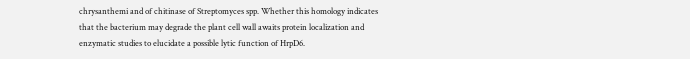chrysanthemi and of chitinase of Streptomyces spp. Whether this homology indicates that the bacterium may degrade the plant cell wall awaits protein localization and enzymatic studies to elucidate a possible lytic function of HrpD6.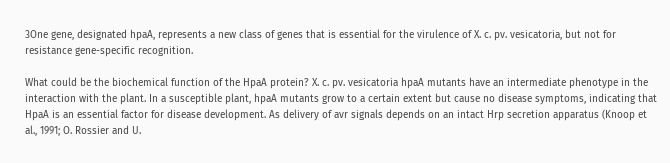3One gene, designated hpaA, represents a new class of genes that is essential for the virulence of X. c. pv. vesicatoria, but not for resistance gene-specific recognition.

What could be the biochemical function of the HpaA protein? X. c. pv. vesicatoria hpaA mutants have an intermediate phenotype in the interaction with the plant. In a susceptible plant, hpaA mutants grow to a certain extent but cause no disease symptoms, indicating that HpaA is an essential factor for disease development. As delivery of avr signals depends on an intact Hrp secretion apparatus (Knoop et al., 1991; O. Rossier and U.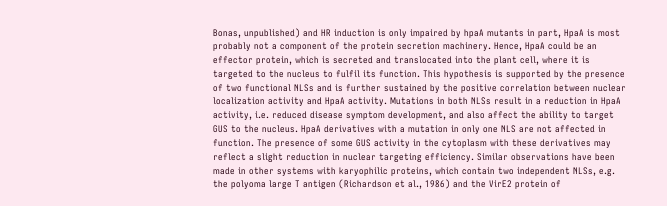Bonas, unpublished) and HR induction is only impaired by hpaA mutants in part, HpaA is most probably not a component of the protein secretion machinery. Hence, HpaA could be an effector protein, which is secreted and translocated into the plant cell, where it is targeted to the nucleus to fulfil its function. This hypothesis is supported by the presence of two functional NLSs and is further sustained by the positive correlation between nuclear localization activity and HpaA activity. Mutations in both NLSs result in a reduction in HpaA activity, i.e. reduced disease symptom development, and also affect the ability to target GUS to the nucleus. HpaA derivatives with a mutation in only one NLS are not affected in function. The presence of some GUS activity in the cytoplasm with these derivatives may reflect a slight reduction in nuclear targeting efficiency. Similar observations have been made in other systems with karyophilic proteins, which contain two independent NLSs, e.g. the polyoma large T antigen (Richardson et al., 1986) and the VirE2 protein of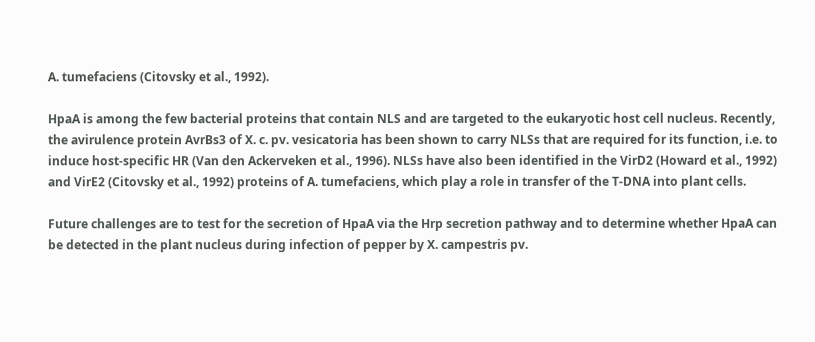A. tumefaciens (Citovsky et al., 1992).

HpaA is among the few bacterial proteins that contain NLS and are targeted to the eukaryotic host cell nucleus. Recently, the avirulence protein AvrBs3 of X. c. pv. vesicatoria has been shown to carry NLSs that are required for its function, i.e. to induce host-specific HR (Van den Ackerveken et al., 1996). NLSs have also been identified in the VirD2 (Howard et al., 1992) and VirE2 (Citovsky et al., 1992) proteins of A. tumefaciens, which play a role in transfer of the T-DNA into plant cells.

Future challenges are to test for the secretion of HpaA via the Hrp secretion pathway and to determine whether HpaA can be detected in the plant nucleus during infection of pepper by X. campestris pv.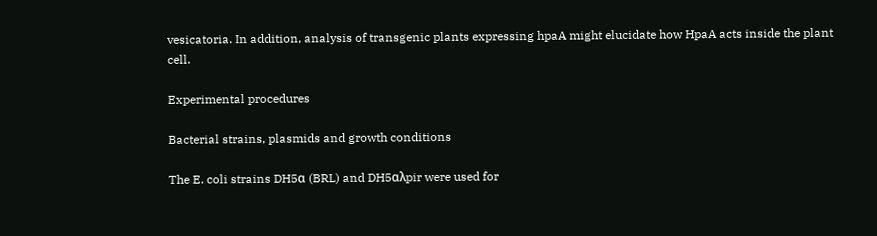vesicatoria. In addition, analysis of transgenic plants expressing hpaA might elucidate how HpaA acts inside the plant cell.

Experimental procedures

Bacterial strains, plasmids and growth conditions

The E. coli strains DH5α (BRL) and DH5αλpir were used for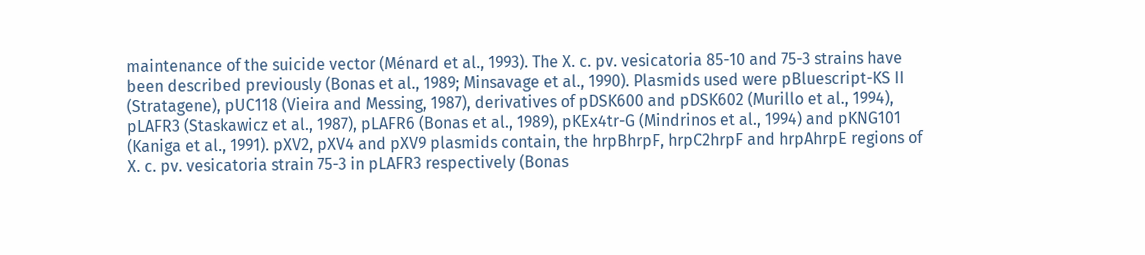maintenance of the suicide vector (Ménard et al., 1993). The X. c. pv. vesicatoria 85-10 and 75-3 strains have been described previously (Bonas et al., 1989; Minsavage et al., 1990). Plasmids used were pBluescript-KS II (Stratagene), pUC118 (Vieira and Messing, 1987), derivatives of pDSK600 and pDSK602 (Murillo et al., 1994), pLAFR3 (Staskawicz et al., 1987), pLAFR6 (Bonas et al., 1989), pKEx4tr-G (Mindrinos et al., 1994) and pKNG101 (Kaniga et al., 1991). pXV2, pXV4 and pXV9 plasmids contain, the hrpBhrpF, hrpC2hrpF and hrpAhrpE regions of X. c. pv. vesicatoria strain 75-3 in pLAFR3 respectively (Bonas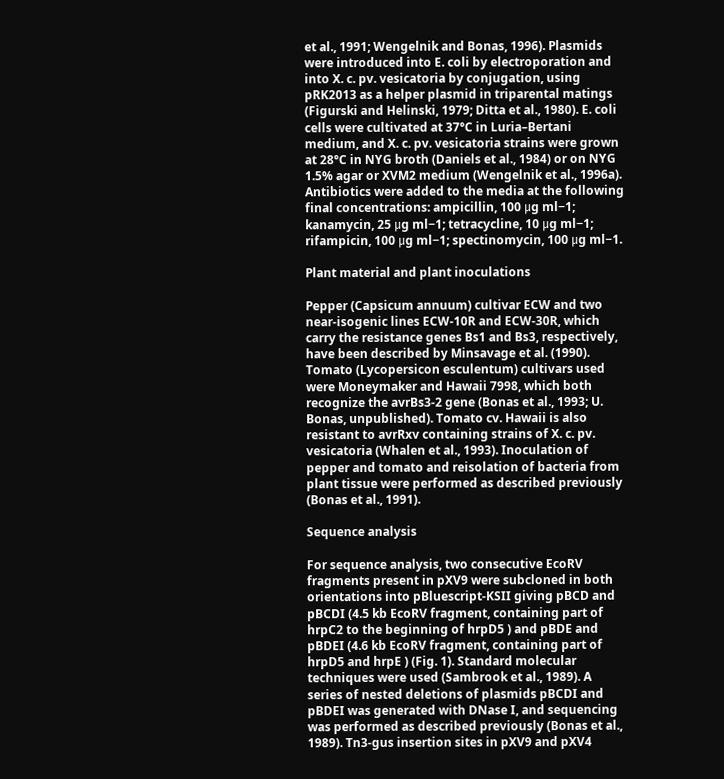et al., 1991; Wengelnik and Bonas, 1996). Plasmids were introduced into E. coli by electroporation and into X. c. pv. vesicatoria by conjugation, using pRK2013 as a helper plasmid in triparental matings (Figurski and Helinski, 1979; Ditta et al., 1980). E. coli cells were cultivated at 37°C in Luria–Bertani medium, and X. c. pv. vesicatoria strains were grown at 28°C in NYG broth (Daniels et al., 1984) or on NYG 1.5% agar or XVM2 medium (Wengelnik et al., 1996a). Antibiotics were added to the media at the following final concentrations: ampicillin, 100 μg ml−1; kanamycin, 25 μg ml−1; tetracycline, 10 μg ml−1; rifampicin, 100 μg ml−1; spectinomycin, 100 μg ml−1.

Plant material and plant inoculations

Pepper (Capsicum annuum) cultivar ECW and two near-isogenic lines ECW-10R and ECW-30R, which carry the resistance genes Bs1 and Bs3, respectively, have been described by Minsavage et al. (1990). Tomato (Lycopersicon esculentum) cultivars used were Moneymaker and Hawaii 7998, which both recognize the avrBs3-2 gene (Bonas et al., 1993; U. Bonas, unpublished). Tomato cv. Hawaii is also resistant to avrRxv containing strains of X. c. pv. vesicatoria (Whalen et al., 1993). Inoculation of pepper and tomato and reisolation of bacteria from plant tissue were performed as described previously (Bonas et al., 1991).

Sequence analysis

For sequence analysis, two consecutive EcoRV fragments present in pXV9 were subcloned in both orientations into pBluescript-KSII giving pBCD and pBCDI (4.5 kb EcoRV fragment, containing part of hrpC2 to the beginning of hrpD5 ) and pBDE and pBDEI (4.6 kb EcoRV fragment, containing part of hrpD5 and hrpE ) (Fig. 1). Standard molecular techniques were used (Sambrook et al., 1989). A series of nested deletions of plasmids pBCDI and pBDEI was generated with DNase I, and sequencing was performed as described previously (Bonas et al., 1989). Tn3-gus insertion sites in pXV9 and pXV4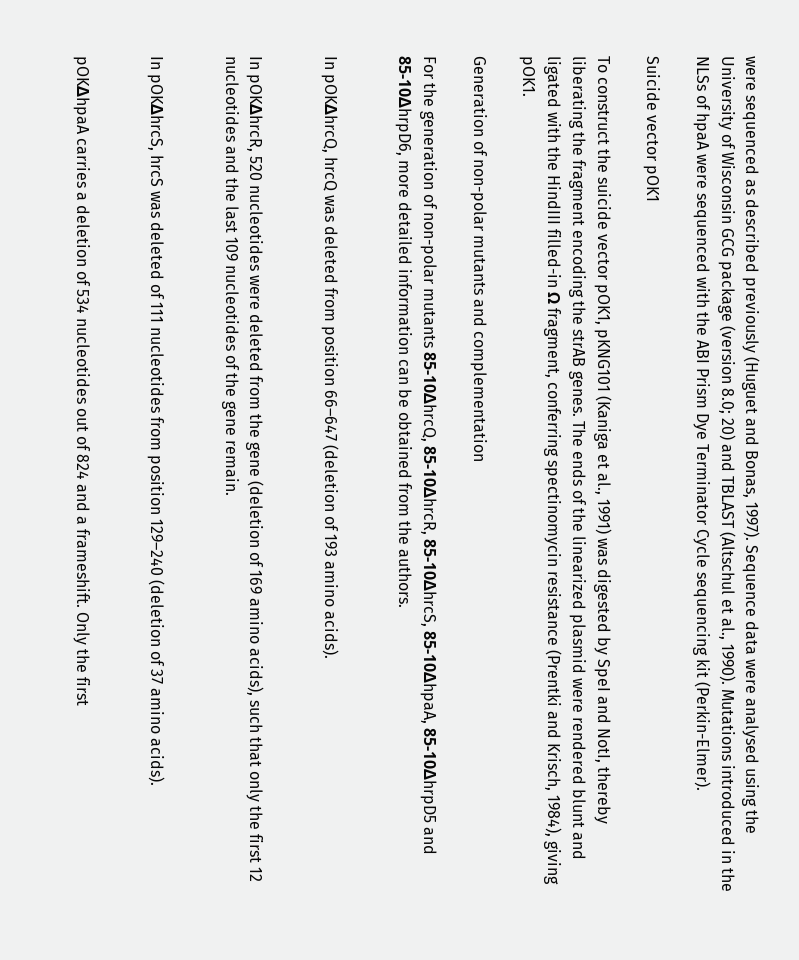were sequenced as described previously (Huguet and Bonas, 1997). Sequence data were analysed using the University of Wisconsin GCG package (version 8.0; 20) and TBLAST (Altschul et al., 1990). Mutations introduced in the NLSs of hpaA were sequenced with the ABI Prism Dye Terminator Cycle sequencing kit (Perkin-Elmer).

Suicide vector pOK1

To construct the suicide vector pOK1, pKNG101 (Kaniga et al., 1991) was digested by SpeI and NotI, thereby liberating the fragment encoding the strAB genes. The ends of the linearized plasmid were rendered blunt and ligated with the HindIII filled-in Ω fragment, conferring spectinomycin resistance (Prentki and Krisch, 1984), giving pOK1.

Generation of non-polar mutants and complementation

For the generation of non-polar mutants 85-10ΔhrcQ, 85-10ΔhrcR, 85-10ΔhrcS, 85-10ΔhpaA, 85-10ΔhrpD5 and 85-10ΔhrpD6, more detailed information can be obtained from the authors.


In pOKΔhrcQ, hrcQ was deleted from position 66–647 (deletion of 193 amino acids).


In pOKΔhrcR, 520 nucleotides were deleted from the gene (deletion of 169 amino acids), such that only the first 12 nucleotides and the last 109 nucleotides of the gene remain.


In pOKΔhrcS, hrcS was deleted of 111 nucleotides from position 129–240 (deletion of 37 amino acids).


pOKΔhpaA carries a deletion of 534 nucleotides out of 824 and a frameshift. Only the first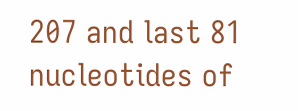207 and last 81 nucleotides of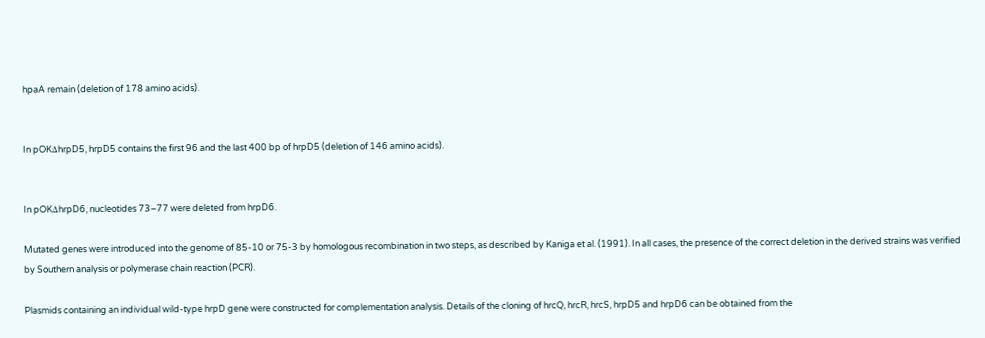hpaA remain (deletion of 178 amino acids).


In pOKΔhrpD5, hrpD5 contains the first 96 and the last 400 bp of hrpD5 (deletion of 146 amino acids).


In pOKΔhrpD6, nucleotides 73–77 were deleted from hrpD6.

Mutated genes were introduced into the genome of 85-10 or 75-3 by homologous recombination in two steps, as described by Kaniga et al. (1991). In all cases, the presence of the correct deletion in the derived strains was verified by Southern analysis or polymerase chain reaction (PCR).

Plasmids containing an individual wild-type hrpD gene were constructed for complementation analysis. Details of the cloning of hrcQ, hrcR, hrcS, hrpD5 and hrpD6 can be obtained from the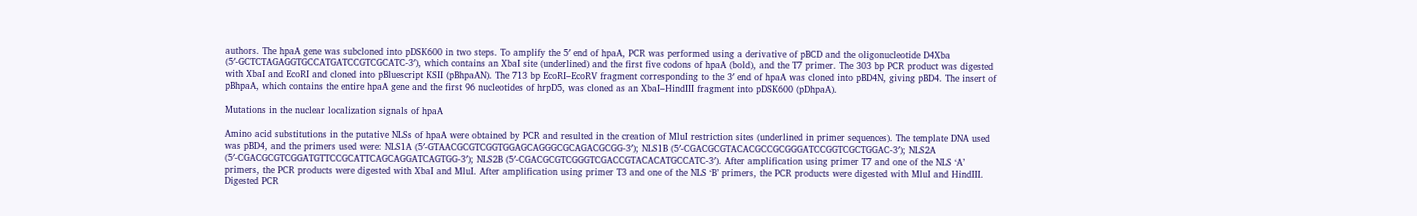authors. The hpaA gene was subcloned into pDSK600 in two steps. To amplify the 5′ end of hpaA, PCR was performed using a derivative of pBCD and the oligonucleotide D4Xba (5′-GCTCTAGAGGTGCCATGATCCGTCGCATC-3′), which contains an XbaI site (underlined) and the first five codons of hpaA (bold), and the T7 primer. The 303 bp PCR product was digested with XbaI and EcoRI and cloned into pBluescript KSII (pBhpaAN). The 713 bp EcoRI–EcoRV fragment corresponding to the 3′ end of hpaA was cloned into pBD4N, giving pBD4. The insert of pBhpaA, which contains the entire hpaA gene and the first 96 nucleotides of hrpD5, was cloned as an XbaI–HindIII fragment into pDSK600 (pDhpaA).

Mutations in the nuclear localization signals of hpaA

Amino acid substitutions in the putative NLSs of hpaA were obtained by PCR and resulted in the creation of MluI restriction sites (underlined in primer sequences). The template DNA used was pBD4, and the primers used were: NLS1A (5′-GTAACGCGTCGGTGGAGCAGGGCGCAGACGCGG-3′); NLS1B (5′-CGACGCGTACACGCCGCGGGATCCGGTCGCTGGAC-3′); NLS2A (5′-CGACGCGTCGGATGTTCCGCATTCAGCAGGATCAGTGG-3′); NLS2B (5′-CGACGCGTCGGGTCGACCGTACACATGCCATC-3′). After amplification using primer T7 and one of the NLS ‘A’ primers, the PCR products were digested with XbaI and MluI. After amplification using primer T3 and one of the NLS ‘B’ primers, the PCR products were digested with MluI and HindIII. Digested PCR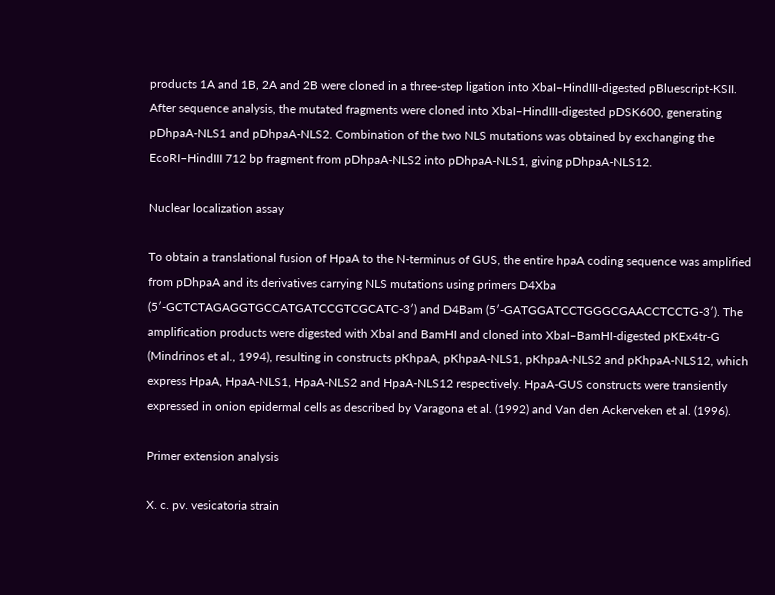products 1A and 1B, 2A and 2B were cloned in a three-step ligation into XbaI–HindIII-digested pBluescript-KSII. After sequence analysis, the mutated fragments were cloned into XbaI–HindIII-digested pDSK600, generating pDhpaA-NLS1 and pDhpaA-NLS2. Combination of the two NLS mutations was obtained by exchanging the EcoRI–HindIII 712 bp fragment from pDhpaA-NLS2 into pDhpaA-NLS1, giving pDhpaA-NLS12.

Nuclear localization assay

To obtain a translational fusion of HpaA to the N-terminus of GUS, the entire hpaA coding sequence was amplified from pDhpaA and its derivatives carrying NLS mutations using primers D4Xba (5′-GCTCTAGAGGTGCCATGATCCGTCGCATC-3′) and D4Bam (5′-GATGGATCCTGGGCGAACCTCCTG-3′). The amplification products were digested with XbaI and BamHI and cloned into XbaI–BamHI-digested pKEx4tr-G (Mindrinos et al., 1994), resulting in constructs pKhpaA, pKhpaA-NLS1, pKhpaA-NLS2 and pKhpaA-NLS12, which express HpaA, HpaA-NLS1, HpaA-NLS2 and HpaA-NLS12 respectively. HpaA-GUS constructs were transiently expressed in onion epidermal cells as described by Varagona et al. (1992) and Van den Ackerveken et al. (1996).

Primer extension analysis

X. c. pv. vesicatoria strain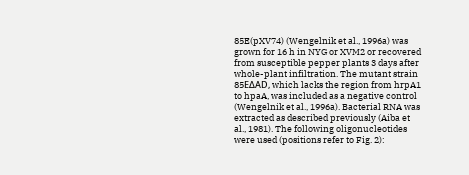85E(pXV74) (Wengelnik et al., 1996a) was grown for 16 h in NYG or XVM2 or recovered from susceptible pepper plants 3 days after whole-plant infiltration. The mutant strain 85EΔAD, which lacks the region from hrpA1 to hpaA, was included as a negative control (Wengelnik et al., 1996a). Bacterial RNA was extracted as described previously (Aiba et al., 1981). The following oligonucleotides were used (positions refer to Fig. 2):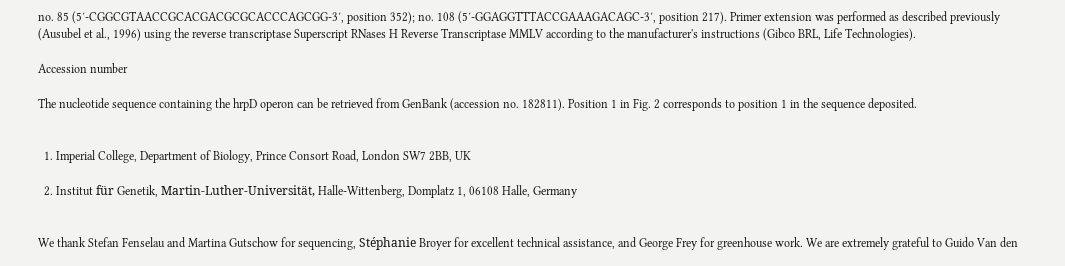no. 85 (5′-CGGCGTAACCGCACGACGCGCACCCAGCGG-3′, position 352); no. 108 (5′-GGAGGTTTACCGAAAGACAGC-3′, position 217). Primer extension was performed as described previously (Ausubel et al., 1996) using the reverse transcriptase Superscript RNases H Reverse Transcriptase MMLV according to the manufacturer's instructions (Gibco BRL, Life Technologies).

Accession number

The nucleotide sequence containing the hrpD operon can be retrieved from GenBank (accession no. 182811). Position 1 in Fig. 2 corresponds to position 1 in the sequence deposited.


  1. Imperial College, Department of Biology, Prince Consort Road, London SW7 2BB, UK

  2. Institut für Genetik, Martin-Luther-Universität, Halle-Wittenberg, Domplatz 1, 06108 Halle, Germany


We thank Stefan Fenselau and Martina Gutschow for sequencing, Stéphanie Broyer for excellent technical assistance, and George Frey for greenhouse work. We are extremely grateful to Guido Van den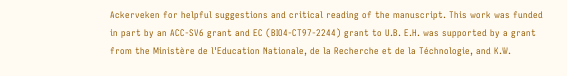Ackerveken for helpful suggestions and critical reading of the manuscript. This work was funded in part by an ACC-SV6 grant and EC (BIO4-CT97-2244) grant to U.B. E.H. was supported by a grant from the Ministère de l'Education Nationale, de la Recherche et de la Téchnologie, and K.W.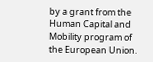by a grant from the Human Capital and Mobility program of the European Union.